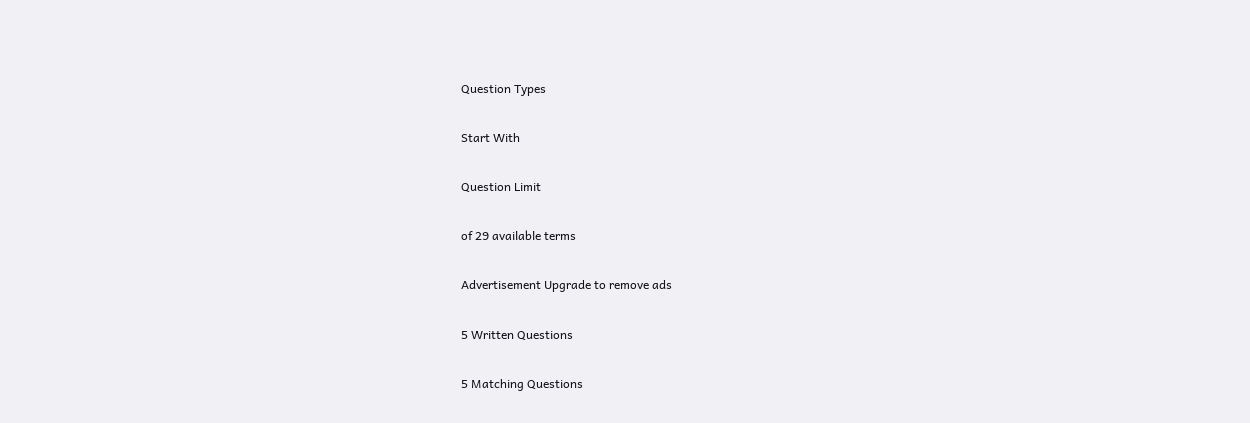Question Types

Start With

Question Limit

of 29 available terms

Advertisement Upgrade to remove ads

5 Written Questions

5 Matching Questions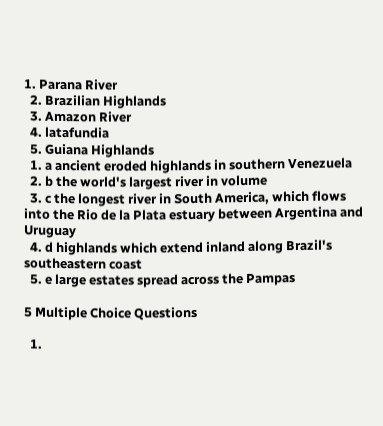1. Parana River
  2. Brazilian Highlands
  3. Amazon River
  4. latafundia
  5. Guiana Highlands
  1. a ancient eroded highlands in southern Venezuela
  2. b the world's largest river in volume
  3. c the longest river in South America, which flows into the Rio de la Plata estuary between Argentina and Uruguay
  4. d highlands which extend inland along Brazil's southeastern coast
  5. e large estates spread across the Pampas

5 Multiple Choice Questions

  1.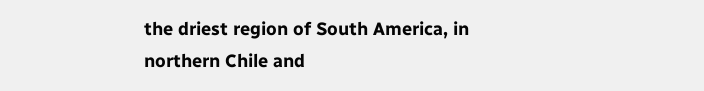the driest region of South America, in northern Chile and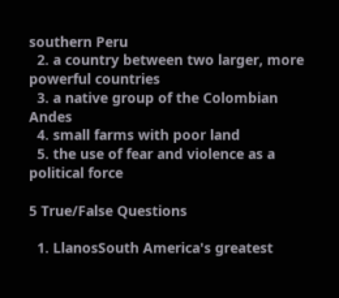southern Peru
  2. a country between two larger, more powerful countries
  3. a native group of the Colombian Andes
  4. small farms with poor land
  5. the use of fear and violence as a political force

5 True/False Questions

  1. LlanosSouth America's greatest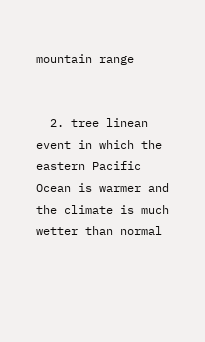mountain range


  2. tree linean event in which the eastern Pacific Ocean is warmer and the climate is much wetter than normal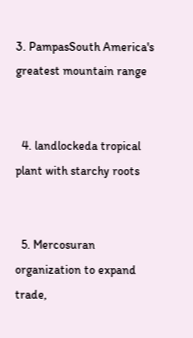3. PampasSouth America's greatest mountain range


  4. landlockeda tropical plant with starchy roots


  5. Mercosuran organization to expand trade,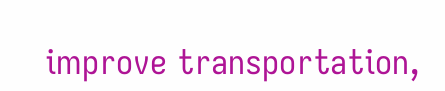improve transportation,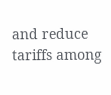and reduce tariffs among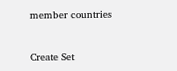member countries


Create Set